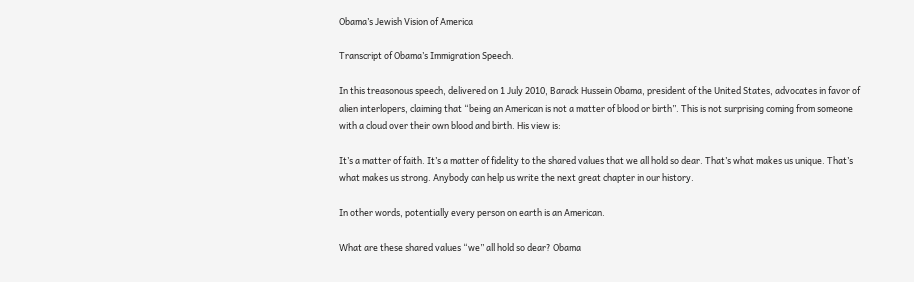Obama’s Jewish Vision of America

Transcript of Obama’s Immigration Speech.

In this treasonous speech, delivered on 1 July 2010, Barack Hussein Obama, president of the United States, advocates in favor of alien interlopers, claiming that “being an American is not a matter of blood or birth”. This is not surprising coming from someone with a cloud over their own blood and birth. His view is:

It’s a matter of faith. It’s a matter of fidelity to the shared values that we all hold so dear. That’s what makes us unique. That’s what makes us strong. Anybody can help us write the next great chapter in our history.

In other words, potentially every person on earth is an American.

What are these shared values “we” all hold so dear? Obama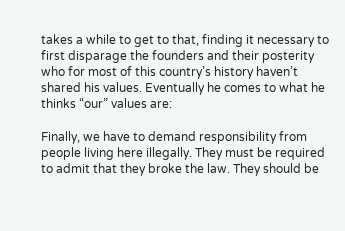takes a while to get to that, finding it necessary to first disparage the founders and their posterity who for most of this country’s history haven’t shared his values. Eventually he comes to what he thinks “our” values are:

Finally, we have to demand responsibility from people living here illegally. They must be required to admit that they broke the law. They should be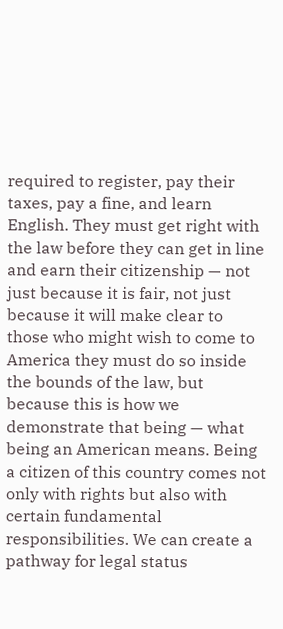required to register, pay their taxes, pay a fine, and learn English. They must get right with the law before they can get in line and earn their citizenship — not just because it is fair, not just because it will make clear to those who might wish to come to America they must do so inside the bounds of the law, but because this is how we demonstrate that being — what being an American means. Being a citizen of this country comes not only with rights but also with certain fundamental responsibilities. We can create a pathway for legal status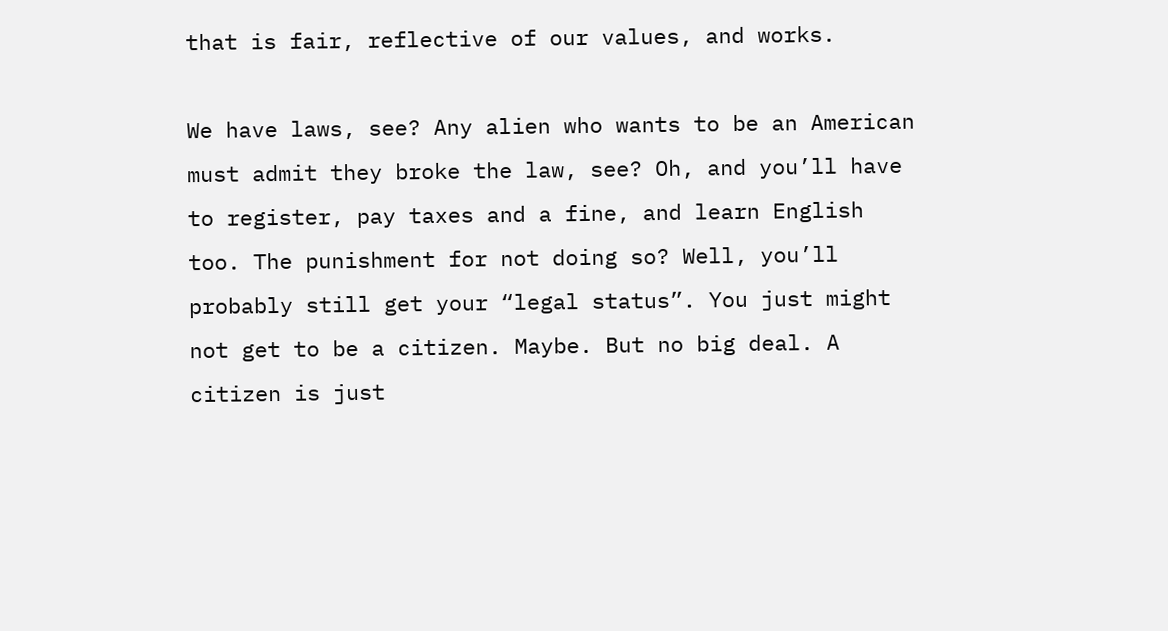that is fair, reflective of our values, and works.

We have laws, see? Any alien who wants to be an American must admit they broke the law, see? Oh, and you’ll have to register, pay taxes and a fine, and learn English too. The punishment for not doing so? Well, you’ll probably still get your “legal status”. You just might not get to be a citizen. Maybe. But no big deal. A citizen is just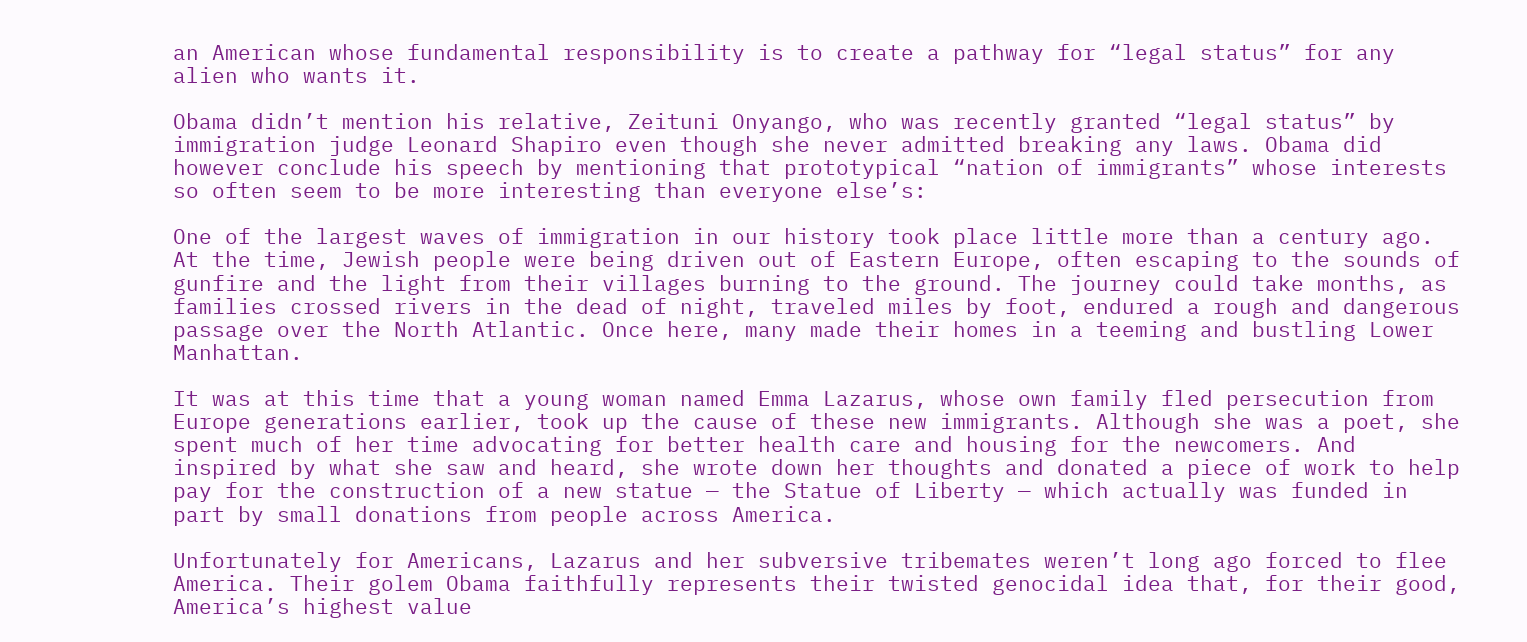an American whose fundamental responsibility is to create a pathway for “legal status” for any alien who wants it.

Obama didn’t mention his relative, Zeituni Onyango, who was recently granted “legal status” by immigration judge Leonard Shapiro even though she never admitted breaking any laws. Obama did however conclude his speech by mentioning that prototypical “nation of immigrants” whose interests so often seem to be more interesting than everyone else’s:

One of the largest waves of immigration in our history took place little more than a century ago. At the time, Jewish people were being driven out of Eastern Europe, often escaping to the sounds of gunfire and the light from their villages burning to the ground. The journey could take months, as families crossed rivers in the dead of night, traveled miles by foot, endured a rough and dangerous passage over the North Atlantic. Once here, many made their homes in a teeming and bustling Lower Manhattan.

It was at this time that a young woman named Emma Lazarus, whose own family fled persecution from Europe generations earlier, took up the cause of these new immigrants. Although she was a poet, she spent much of her time advocating for better health care and housing for the newcomers. And inspired by what she saw and heard, she wrote down her thoughts and donated a piece of work to help pay for the construction of a new statue — the Statue of Liberty — which actually was funded in part by small donations from people across America.

Unfortunately for Americans, Lazarus and her subversive tribemates weren’t long ago forced to flee America. Their golem Obama faithfully represents their twisted genocidal idea that, for their good, America’s highest value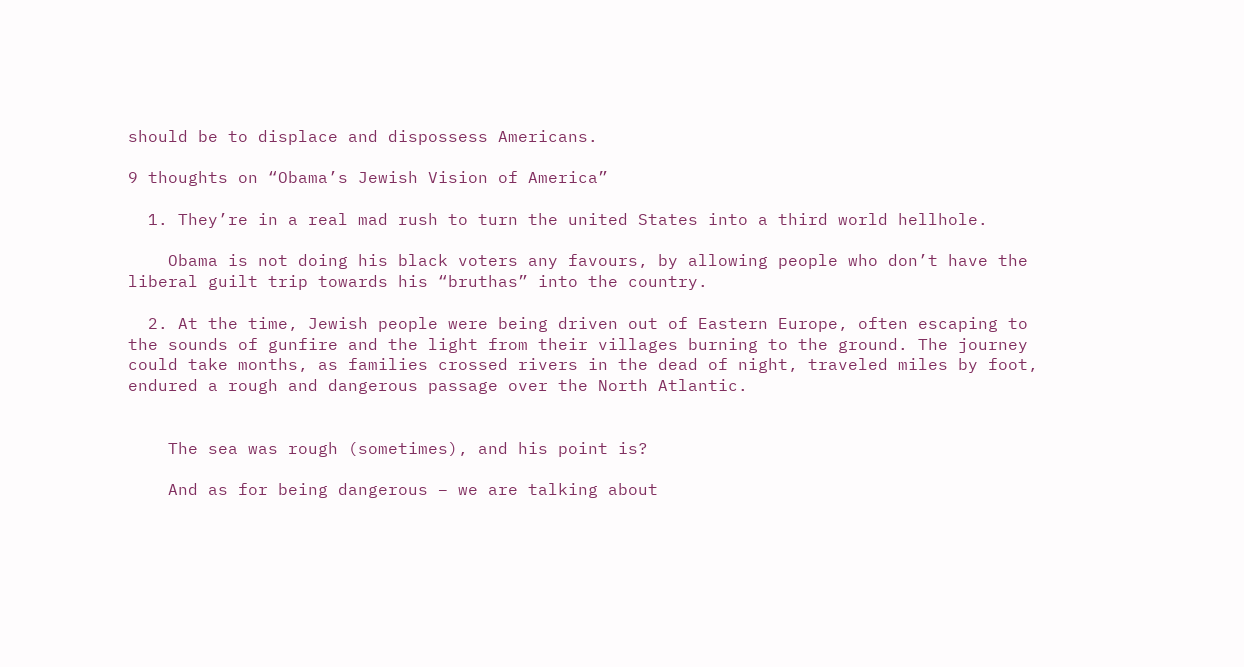should be to displace and dispossess Americans.

9 thoughts on “Obama’s Jewish Vision of America”

  1. They’re in a real mad rush to turn the united States into a third world hellhole.

    Obama is not doing his black voters any favours, by allowing people who don’t have the liberal guilt trip towards his “bruthas” into the country.

  2. At the time, Jewish people were being driven out of Eastern Europe, often escaping to the sounds of gunfire and the light from their villages burning to the ground. The journey could take months, as families crossed rivers in the dead of night, traveled miles by foot, endured a rough and dangerous passage over the North Atlantic.


    The sea was rough (sometimes), and his point is?

    And as for being dangerous – we are talking about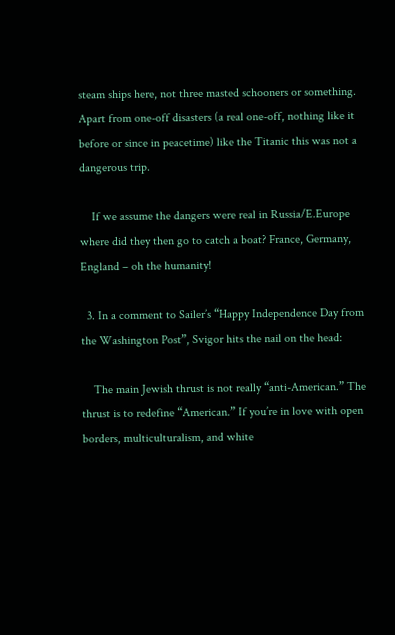steam ships here, not three masted schooners or something. Apart from one-off disasters (a real one-off, nothing like it before or since in peacetime) like the Titanic this was not a dangerous trip.

    If we assume the dangers were real in Russia/E.Europe where did they then go to catch a boat? France, Germany, England – oh the humanity!

  3. In a comment to Sailer’s “Happy Independence Day from the Washington Post”, Svigor hits the nail on the head:

    The main Jewish thrust is not really “anti-American.” The thrust is to redefine “American.” If you’re in love with open borders, multiculturalism, and white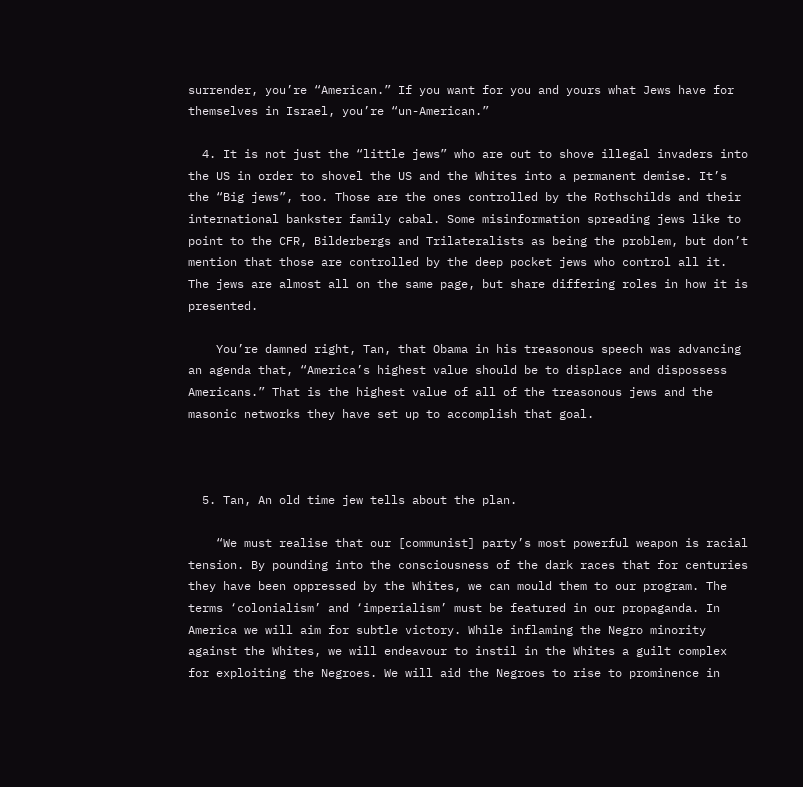surrender, you’re “American.” If you want for you and yours what Jews have for themselves in Israel, you’re “un-American.”

  4. It is not just the “little jews” who are out to shove illegal invaders into the US in order to shovel the US and the Whites into a permanent demise. It’s the “Big jews”, too. Those are the ones controlled by the Rothschilds and their international bankster family cabal. Some misinformation spreading jews like to point to the CFR, Bilderbergs and Trilateralists as being the problem, but don’t mention that those are controlled by the deep pocket jews who control all it. The jews are almost all on the same page, but share differing roles in how it is presented.

    You’re damned right, Tan, that Obama in his treasonous speech was advancing an agenda that, “America’s highest value should be to displace and dispossess Americans.” That is the highest value of all of the treasonous jews and the masonic networks they have set up to accomplish that goal.



  5. Tan, An old time jew tells about the plan.

    “We must realise that our [communist] party’s most powerful weapon is racial tension. By pounding into the consciousness of the dark races that for centuries they have been oppressed by the Whites, we can mould them to our program. The terms ‘colonialism’ and ‘imperialism’ must be featured in our propaganda. In America we will aim for subtle victory. While inflaming the Negro minority against the Whites, we will endeavour to instil in the Whites a guilt complex for exploiting the Negroes. We will aid the Negroes to rise to prominence in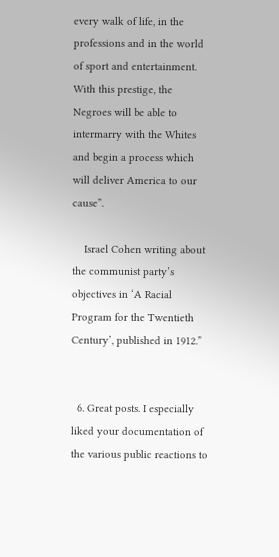every walk of life, in the professions and in the world of sport and entertainment. With this prestige, the Negroes will be able to intermarry with the Whites and begin a process which will deliver America to our cause”.

    Israel Cohen writing about the communist party’s objectives in ‘A Racial Program for the Twentieth Century’, published in 1912.”


  6. Great posts. I especially liked your documentation of the various public reactions to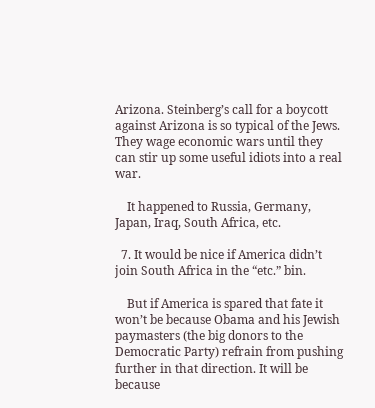Arizona. Steinberg’s call for a boycott against Arizona is so typical of the Jews. They wage economic wars until they can stir up some useful idiots into a real war.

    It happened to Russia, Germany, Japan, Iraq, South Africa, etc.

  7. It would be nice if America didn’t join South Africa in the “etc.” bin.

    But if America is spared that fate it won’t be because Obama and his Jewish paymasters (the big donors to the Democratic Party) refrain from pushing further in that direction. It will be because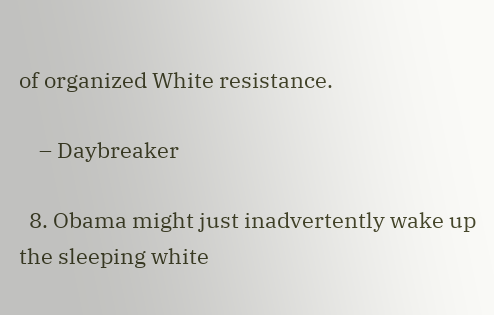of organized White resistance.

    – Daybreaker

  8. Obama might just inadvertently wake up the sleeping white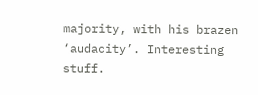majority, with his brazen ‘audacity’. Interesting stuff.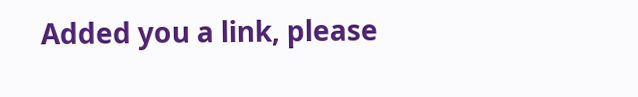Added you a link, please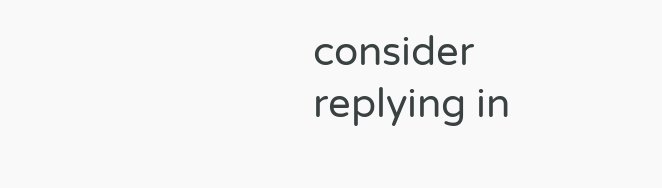consider replying in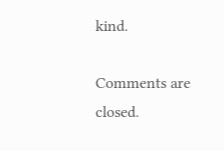kind.

Comments are closed.